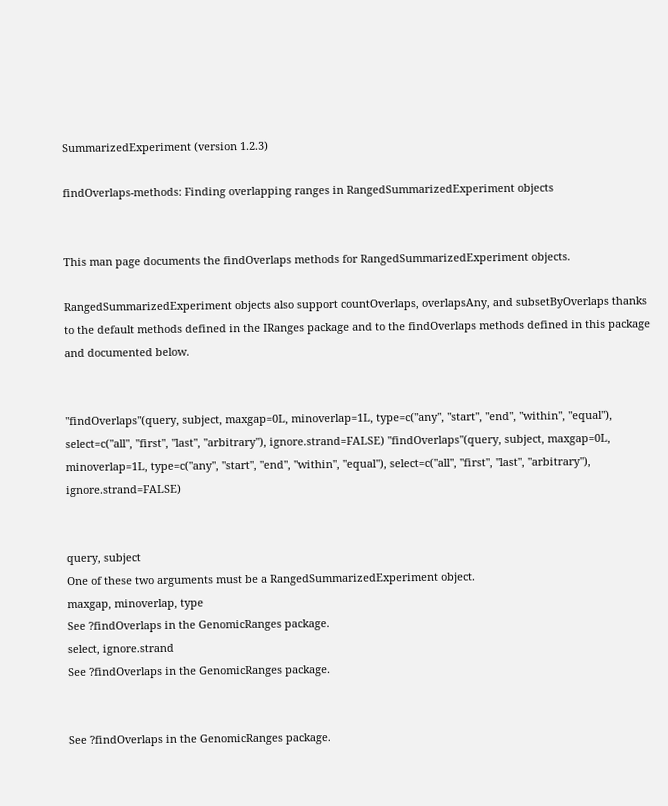SummarizedExperiment (version 1.2.3)

findOverlaps-methods: Finding overlapping ranges in RangedSummarizedExperiment objects


This man page documents the findOverlaps methods for RangedSummarizedExperiment objects.

RangedSummarizedExperiment objects also support countOverlaps, overlapsAny, and subsetByOverlaps thanks to the default methods defined in the IRanges package and to the findOverlaps methods defined in this package and documented below.


"findOverlaps"(query, subject, maxgap=0L, minoverlap=1L, type=c("any", "start", "end", "within", "equal"), select=c("all", "first", "last", "arbitrary"), ignore.strand=FALSE) "findOverlaps"(query, subject, maxgap=0L, minoverlap=1L, type=c("any", "start", "end", "within", "equal"), select=c("all", "first", "last", "arbitrary"), ignore.strand=FALSE)


query, subject
One of these two arguments must be a RangedSummarizedExperiment object.
maxgap, minoverlap, type
See ?findOverlaps in the GenomicRanges package.
select, ignore.strand
See ?findOverlaps in the GenomicRanges package.


See ?findOverlaps in the GenomicRanges package.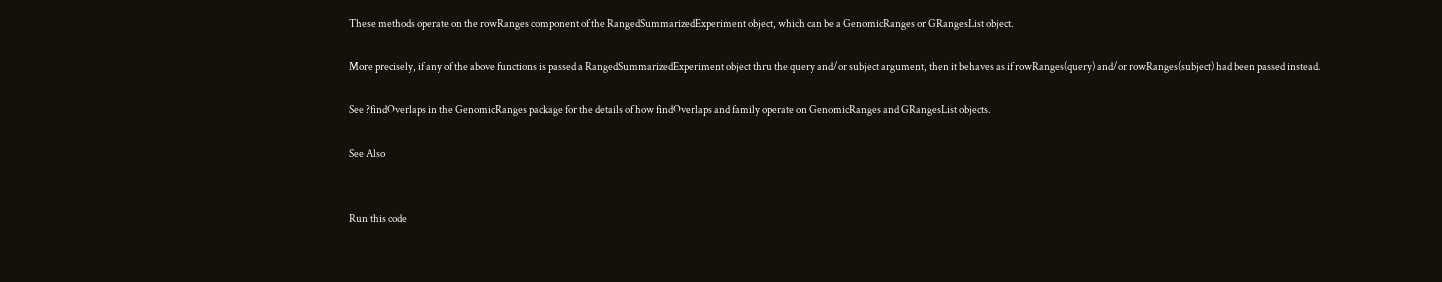These methods operate on the rowRanges component of the RangedSummarizedExperiment object, which can be a GenomicRanges or GRangesList object.

More precisely, if any of the above functions is passed a RangedSummarizedExperiment object thru the query and/or subject argument, then it behaves as if rowRanges(query) and/or rowRanges(subject) had been passed instead.

See ?findOverlaps in the GenomicRanges package for the details of how findOverlaps and family operate on GenomicRanges and GRangesList objects.

See Also


Run this code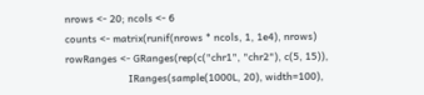nrows <- 20; ncols <- 6
counts <- matrix(runif(nrows * ncols, 1, 1e4), nrows)
rowRanges <- GRanges(rep(c("chr1", "chr2"), c(5, 15)),
                     IRanges(sample(1000L, 20), width=100),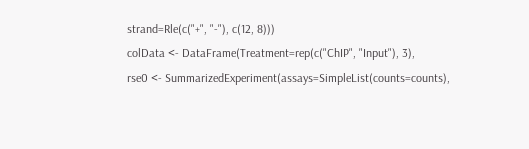strand=Rle(c("+", "-"), c(12, 8)))
colData <- DataFrame(Treatment=rep(c("ChIP", "Input"), 3),
rse0 <- SummarizedExperiment(assays=SimpleList(counts=counts),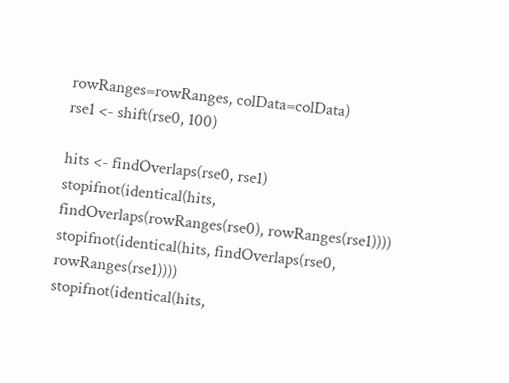rowRanges=rowRanges, colData=colData)
rse1 <- shift(rse0, 100)

hits <- findOverlaps(rse0, rse1)
stopifnot(identical(hits, findOverlaps(rowRanges(rse0), rowRanges(rse1))))
stopifnot(identical(hits, findOverlaps(rse0, rowRanges(rse1))))
stopifnot(identical(hits,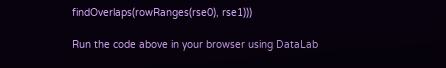findOverlaps(rowRanges(rse0), rse1)))

Run the code above in your browser using DataLab